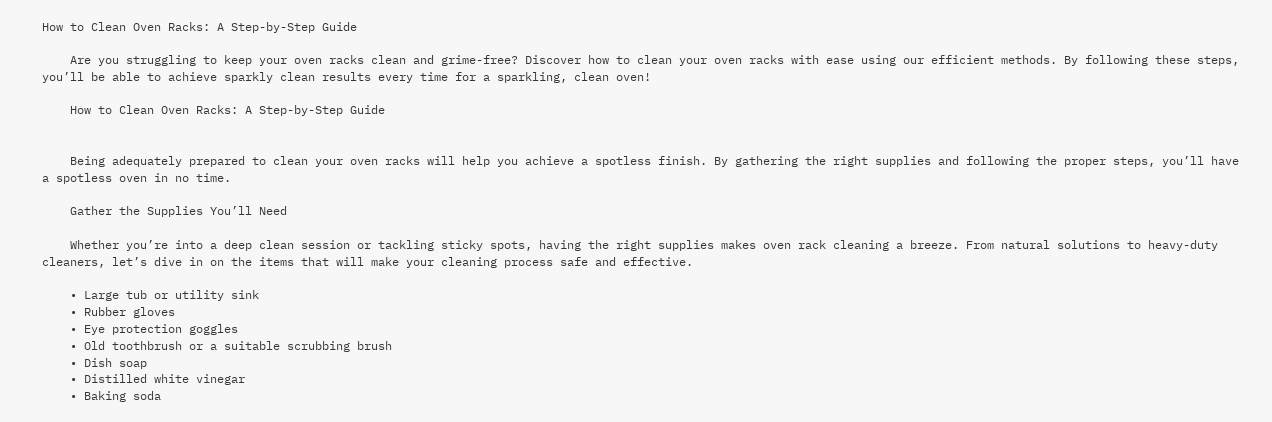How to Clean Oven Racks: A Step-by-Step Guide

    Are you struggling to keep your oven racks clean and grime-free? Discover how to clean your oven racks with ease using our efficient methods. By following these steps, you’ll be able to achieve sparkly clean results every time for a sparkling, clean oven!

    How to Clean Oven Racks: A Step-by-Step Guide


    Being adequately prepared to clean your oven racks will help you achieve a spotless finish. By gathering the right supplies and following the proper steps, you’ll have a spotless oven in no time.

    Gather the Supplies You’ll Need

    Whether you’re into a deep clean session or tackling sticky spots, having the right supplies makes oven rack cleaning a breeze. From natural solutions to heavy-duty cleaners, let’s dive in on the items that will make your cleaning process safe and effective.

    • Large tub or utility sink
    • Rubber gloves
    • Eye protection goggles
    • Old toothbrush or a suitable scrubbing brush
    • Dish soap
    • Distilled white vinegar
    • Baking soda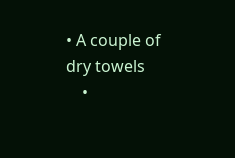• A couple of dry towels
    •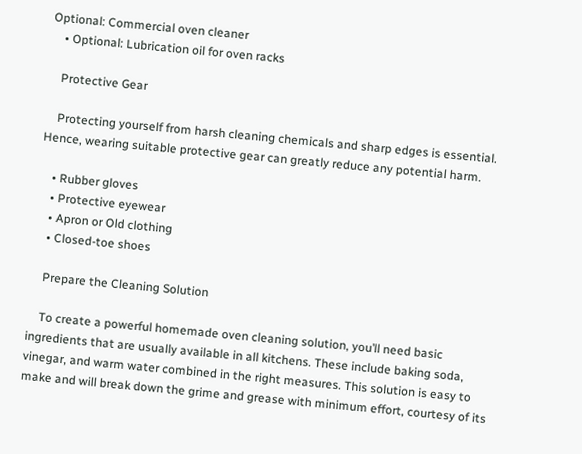Optional: Commercial oven cleaner
    • Optional: Lubrication oil for oven racks

    Protective Gear

    Protecting yourself from harsh cleaning chemicals and sharp edges is essential. Hence, wearing suitable protective gear can greatly reduce any potential harm.

    • Rubber gloves
    • Protective eyewear
    • Apron or Old clothing
    • Closed-toe shoes

    Prepare the Cleaning Solution

    To create a powerful homemade oven cleaning solution, you’ll need basic ingredients that are usually available in all kitchens. These include baking soda, vinegar, and warm water combined in the right measures. This solution is easy to make and will break down the grime and grease with minimum effort, courtesy of its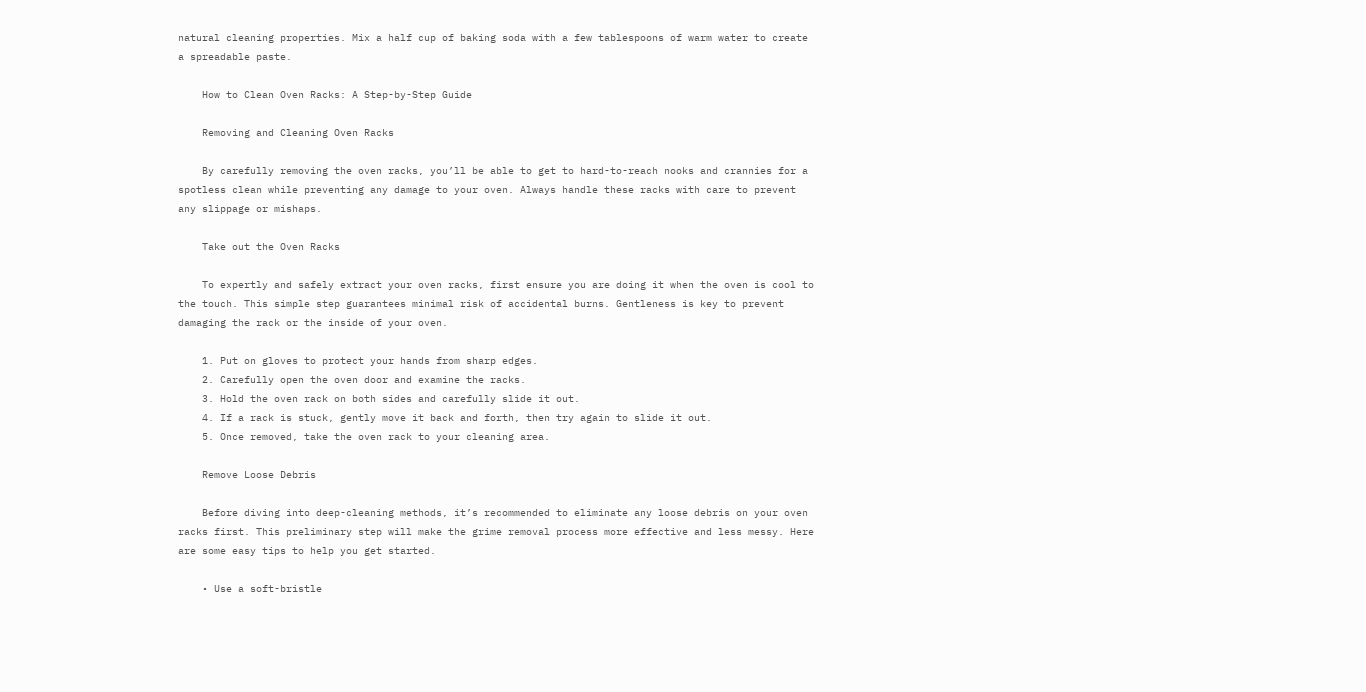natural cleaning properties. Mix a half cup of baking soda with a few tablespoons of warm water to create a spreadable paste.

    How to Clean Oven Racks: A Step-by-Step Guide

    Removing and Cleaning Oven Racks

    By carefully removing the oven racks, you’ll be able to get to hard-to-reach nooks and crannies for a spotless clean while preventing any damage to your oven. Always handle these racks with care to prevent any slippage or mishaps.

    Take out the Oven Racks

    To expertly and safely extract your oven racks, first ensure you are doing it when the oven is cool to the touch. This simple step guarantees minimal risk of accidental burns. Gentleness is key to prevent damaging the rack or the inside of your oven.

    1. Put on gloves to protect your hands from sharp edges.
    2. Carefully open the oven door and examine the racks.
    3. Hold the oven rack on both sides and carefully slide it out.
    4. If a rack is stuck, gently move it back and forth, then try again to slide it out.
    5. Once removed, take the oven rack to your cleaning area.

    Remove Loose Debris

    Before diving into deep-cleaning methods, it’s recommended to eliminate any loose debris on your oven racks first. This preliminary step will make the grime removal process more effective and less messy. Here are some easy tips to help you get started.

    • Use a soft-bristle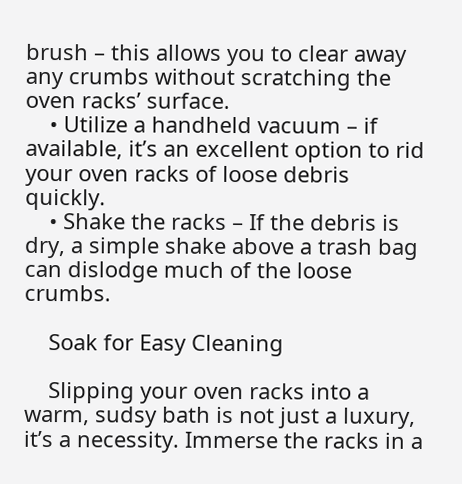brush – this allows you to clear away any crumbs without scratching the oven racks’ surface.
    • Utilize a handheld vacuum – if available, it’s an excellent option to rid your oven racks of loose debris quickly.
    • Shake the racks – If the debris is dry, a simple shake above a trash bag can dislodge much of the loose crumbs.

    Soak for Easy Cleaning

    Slipping your oven racks into a warm, sudsy bath is not just a luxury, it’s a necessity. Immerse the racks in a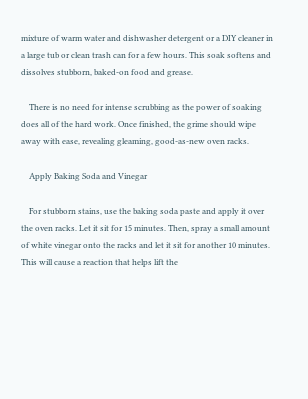mixture of warm water and dishwasher detergent or a DIY cleaner in a large tub or clean trash can for a few hours. This soak softens and dissolves stubborn, baked-on food and grease.

    There is no need for intense scrubbing as the power of soaking does all of the hard work. Once finished, the grime should wipe away with ease, revealing gleaming, good-as-new oven racks.

    Apply Baking Soda and Vinegar

    For stubborn stains, use the baking soda paste and apply it over the oven racks. Let it sit for 15 minutes. Then, spray a small amount of white vinegar onto the racks and let it sit for another 10 minutes. This will cause a reaction that helps lift the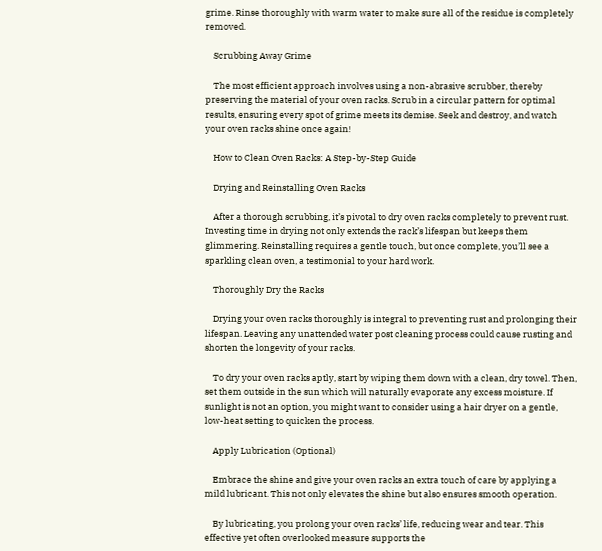grime. Rinse thoroughly with warm water to make sure all of the residue is completely removed.

    Scrubbing Away Grime

    The most efficient approach involves using a non-abrasive scrubber, thereby preserving the material of your oven racks. Scrub in a circular pattern for optimal results, ensuring every spot of grime meets its demise. Seek and destroy, and watch your oven racks shine once again!

    How to Clean Oven Racks: A Step-by-Step Guide

    Drying and Reinstalling Oven Racks

    After a thorough scrubbing, it’s pivotal to dry oven racks completely to prevent rust. Investing time in drying not only extends the rack’s lifespan but keeps them glimmering. Reinstalling requires a gentle touch, but once complete, you’ll see a sparkling clean oven, a testimonial to your hard work.

    Thoroughly Dry the Racks

    Drying your oven racks thoroughly is integral to preventing rust and prolonging their lifespan. Leaving any unattended water post cleaning process could cause rusting and shorten the longevity of your racks.

    To dry your oven racks aptly, start by wiping them down with a clean, dry towel. Then, set them outside in the sun which will naturally evaporate any excess moisture. If sunlight is not an option, you might want to consider using a hair dryer on a gentle, low-heat setting to quicken the process.

    Apply Lubrication (Optional)

    Embrace the shine and give your oven racks an extra touch of care by applying a mild lubricant. This not only elevates the shine but also ensures smooth operation.

    By lubricating, you prolong your oven racks’ life, reducing wear and tear. This effective yet often overlooked measure supports the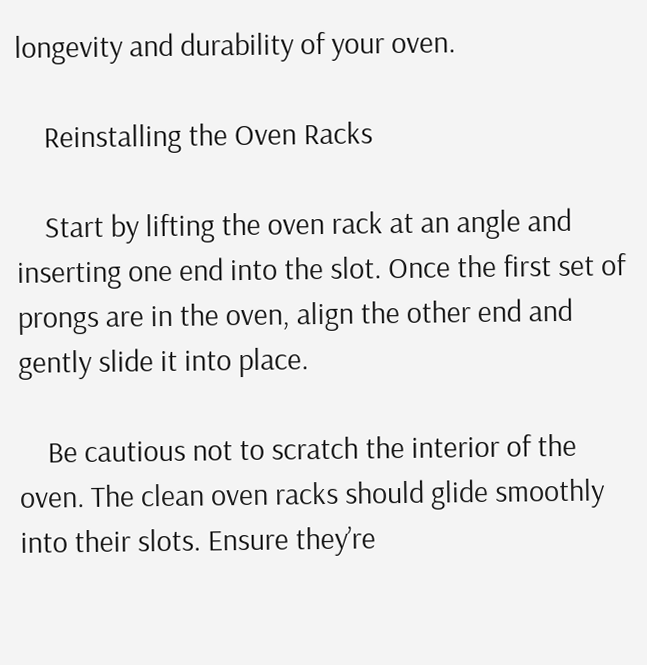longevity and durability of your oven.

    Reinstalling the Oven Racks

    Start by lifting the oven rack at an angle and inserting one end into the slot. Once the first set of prongs are in the oven, align the other end and gently slide it into place.

    Be cautious not to scratch the interior of the oven. The clean oven racks should glide smoothly into their slots. Ensure they’re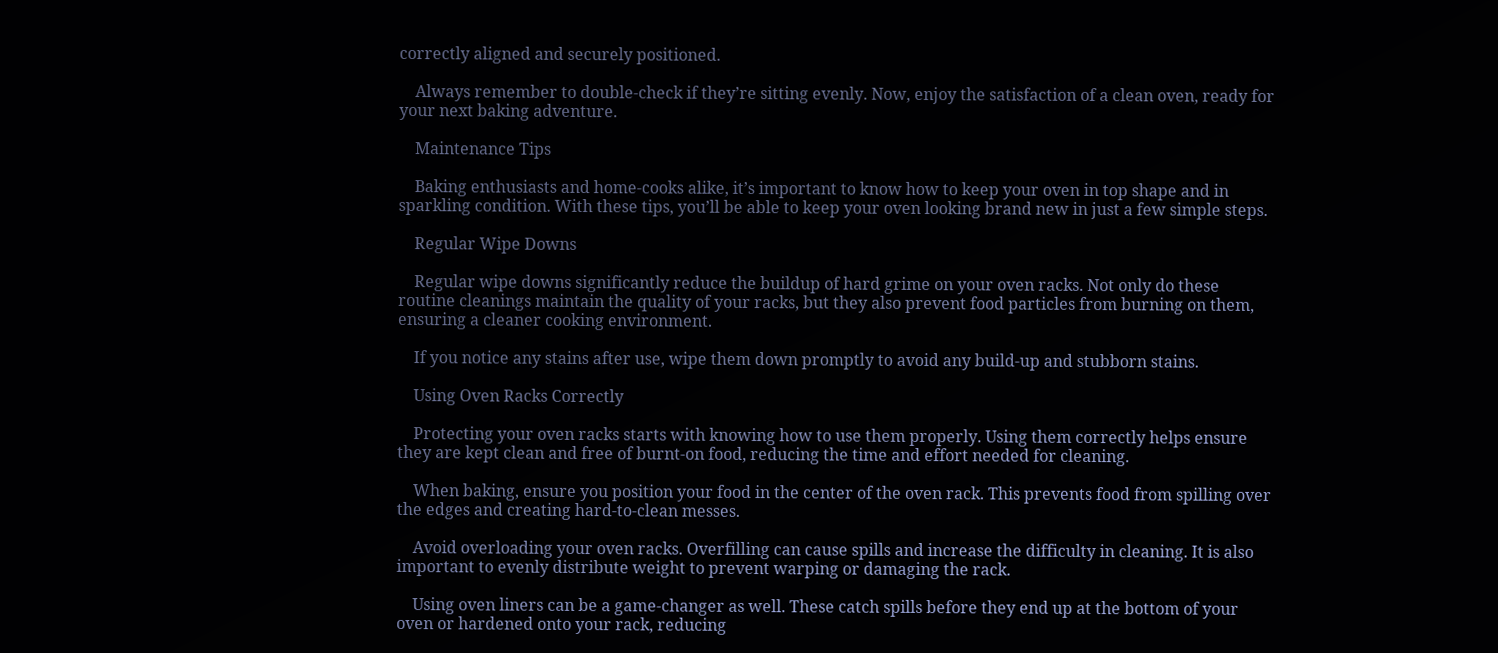correctly aligned and securely positioned.

    Always remember to double-check if they’re sitting evenly. Now, enjoy the satisfaction of a clean oven, ready for your next baking adventure.

    Maintenance Tips

    Baking enthusiasts and home-cooks alike, it’s important to know how to keep your oven in top shape and in sparkling condition. With these tips, you’ll be able to keep your oven looking brand new in just a few simple steps.

    Regular Wipe Downs

    Regular wipe downs significantly reduce the buildup of hard grime on your oven racks. Not only do these routine cleanings maintain the quality of your racks, but they also prevent food particles from burning on them, ensuring a cleaner cooking environment.

    If you notice any stains after use, wipe them down promptly to avoid any build-up and stubborn stains.

    Using Oven Racks Correctly

    Protecting your oven racks starts with knowing how to use them properly. Using them correctly helps ensure they are kept clean and free of burnt-on food, reducing the time and effort needed for cleaning.

    When baking, ensure you position your food in the center of the oven rack. This prevents food from spilling over the edges and creating hard-to-clean messes.

    Avoid overloading your oven racks. Overfilling can cause spills and increase the difficulty in cleaning. It is also important to evenly distribute weight to prevent warping or damaging the rack.

    Using oven liners can be a game-changer as well. These catch spills before they end up at the bottom of your oven or hardened onto your rack, reducing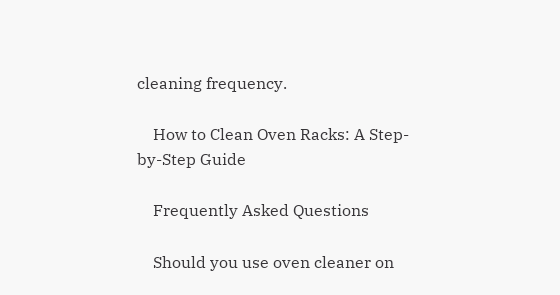cleaning frequency.

    How to Clean Oven Racks: A Step-by-Step Guide

    Frequently Asked Questions

    Should you use oven cleaner on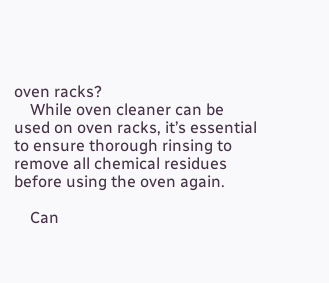oven racks?
    While oven cleaner can be used on oven racks, it’s essential to ensure thorough rinsing to remove all chemical residues before using the oven again.

    Can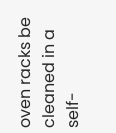oven racks be cleaned in a self-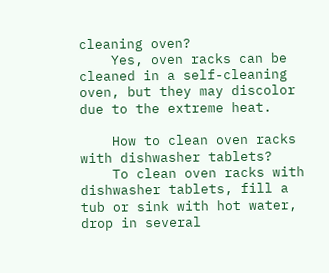cleaning oven?
    Yes, oven racks can be cleaned in a self-cleaning oven, but they may discolor due to the extreme heat.

    How to clean oven racks with dishwasher tablets?
    To clean oven racks with dishwasher tablets, fill a tub or sink with hot water, drop in several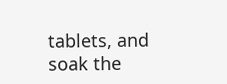tablets, and soak the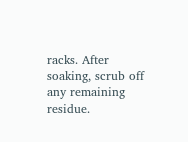racks. After soaking, scrub off any remaining residue.